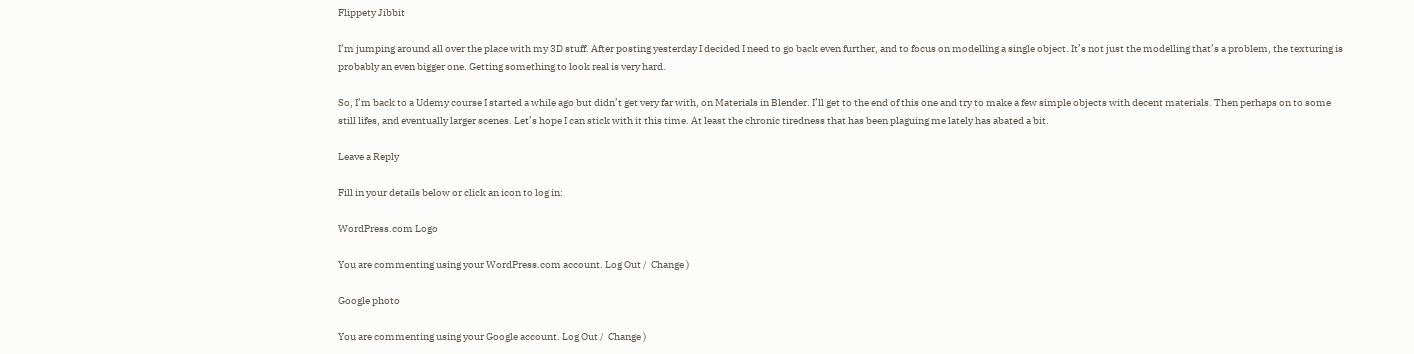Flippety Jibbit

I’m jumping around all over the place with my 3D stuff. After posting yesterday I decided I need to go back even further, and to focus on modelling a single object. It’s not just the modelling that’s a problem, the texturing is probably an even bigger one. Getting something to look real is very hard.

So, I’m back to a Udemy course I started a while ago but didn’t get very far with, on Materials in Blender. I’ll get to the end of this one and try to make a few simple objects with decent materials. Then perhaps on to some still lifes, and eventually larger scenes. Let’s hope I can stick with it this time. At least the chronic tiredness that has been plaguing me lately has abated a bit.

Leave a Reply

Fill in your details below or click an icon to log in:

WordPress.com Logo

You are commenting using your WordPress.com account. Log Out /  Change )

Google photo

You are commenting using your Google account. Log Out /  Change )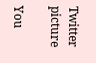Twitter picture

You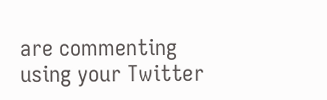are commenting using your Twitter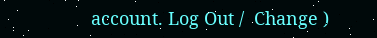account. Log Out /  Change )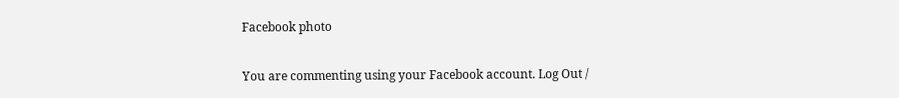Facebook photo

You are commenting using your Facebook account. Log Out /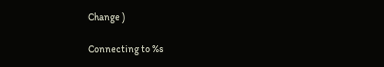Change )

Connecting to %s